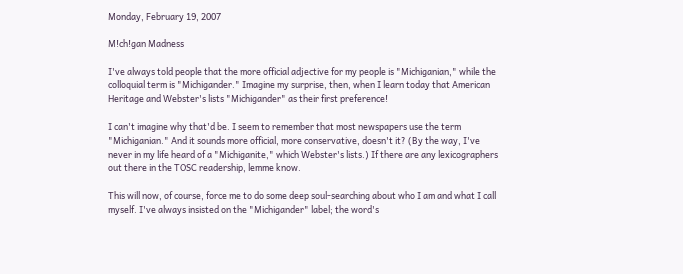Monday, February 19, 2007

M!ch!gan Madness

I've always told people that the more official adjective for my people is "Michiganian," while the colloquial term is "Michigander." Imagine my surprise, then, when I learn today that American Heritage and Webster's lists "Michigander" as their first preference!

I can't imagine why that'd be. I seem to remember that most newspapers use the term "Michiganian." And it sounds more official, more conservative, doesn't it? (By the way, I've never in my life heard of a "Michiganite," which Webster's lists.) If there are any lexicographers out there in the TOSC readership, lemme know.

This will now, of course, force me to do some deep soul-searching about who I am and what I call myself. I've always insisted on the "Michigander" label; the word's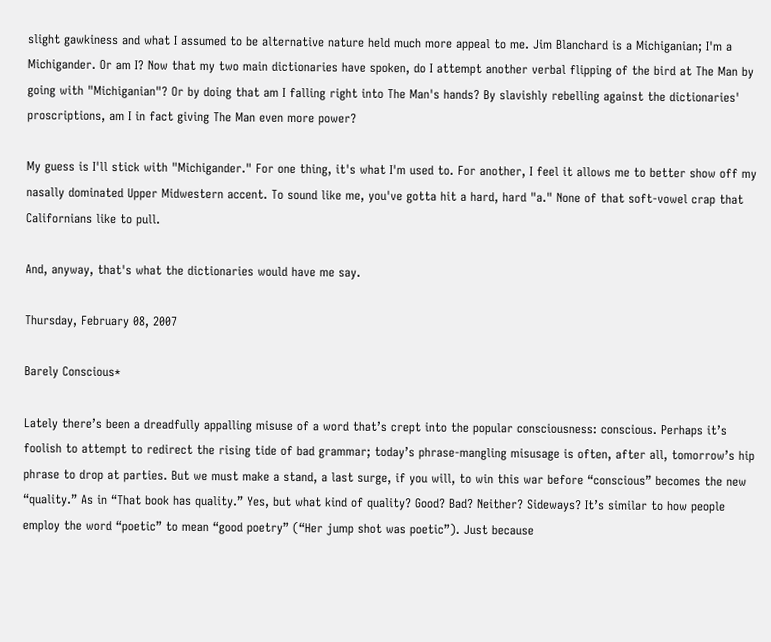slight gawkiness and what I assumed to be alternative nature held much more appeal to me. Jim Blanchard is a Michiganian; I'm a Michigander. Or am I? Now that my two main dictionaries have spoken, do I attempt another verbal flipping of the bird at The Man by going with "Michiganian"? Or by doing that am I falling right into The Man's hands? By slavishly rebelling against the dictionaries' proscriptions, am I in fact giving The Man even more power?

My guess is I'll stick with "Michigander." For one thing, it's what I'm used to. For another, I feel it allows me to better show off my nasally dominated Upper Midwestern accent. To sound like me, you've gotta hit a hard, hard "a." None of that soft-vowel crap that Californians like to pull.

And, anyway, that's what the dictionaries would have me say.

Thursday, February 08, 2007

Barely Conscious*

Lately there’s been a dreadfully appalling misuse of a word that’s crept into the popular consciousness: conscious. Perhaps it’s foolish to attempt to redirect the rising tide of bad grammar; today’s phrase-mangling misusage is often, after all, tomorrow’s hip phrase to drop at parties. But we must make a stand, a last surge, if you will, to win this war before “conscious” becomes the new “quality.” As in “That book has quality.” Yes, but what kind of quality? Good? Bad? Neither? Sideways? It’s similar to how people employ the word “poetic” to mean “good poetry” (“Her jump shot was poetic”). Just because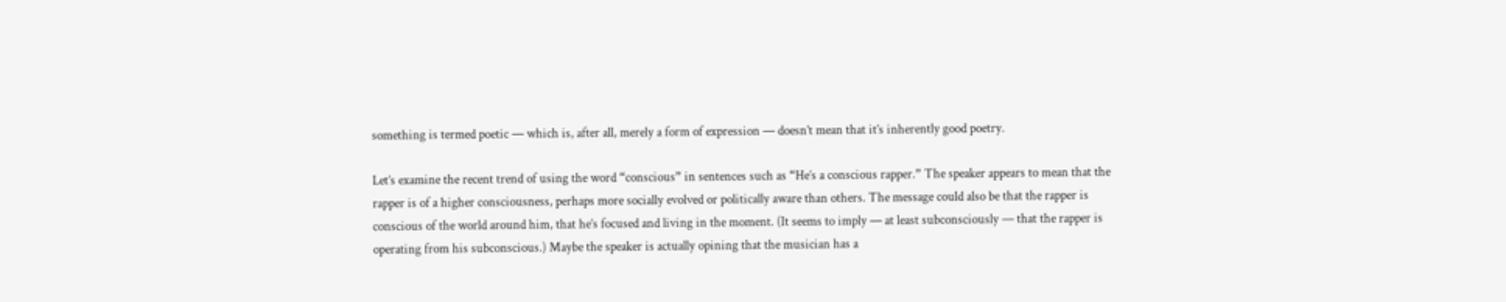something is termed poetic — which is, after all, merely a form of expression — doesn’t mean that it’s inherently good poetry.

Let’s examine the recent trend of using the word “conscious” in sentences such as “He’s a conscious rapper.” The speaker appears to mean that the rapper is of a higher consciousness, perhaps more socially evolved or politically aware than others. The message could also be that the rapper is conscious of the world around him, that he’s focused and living in the moment. (It seems to imply — at least subconsciously — that the rapper is operating from his subconscious.) Maybe the speaker is actually opining that the musician has a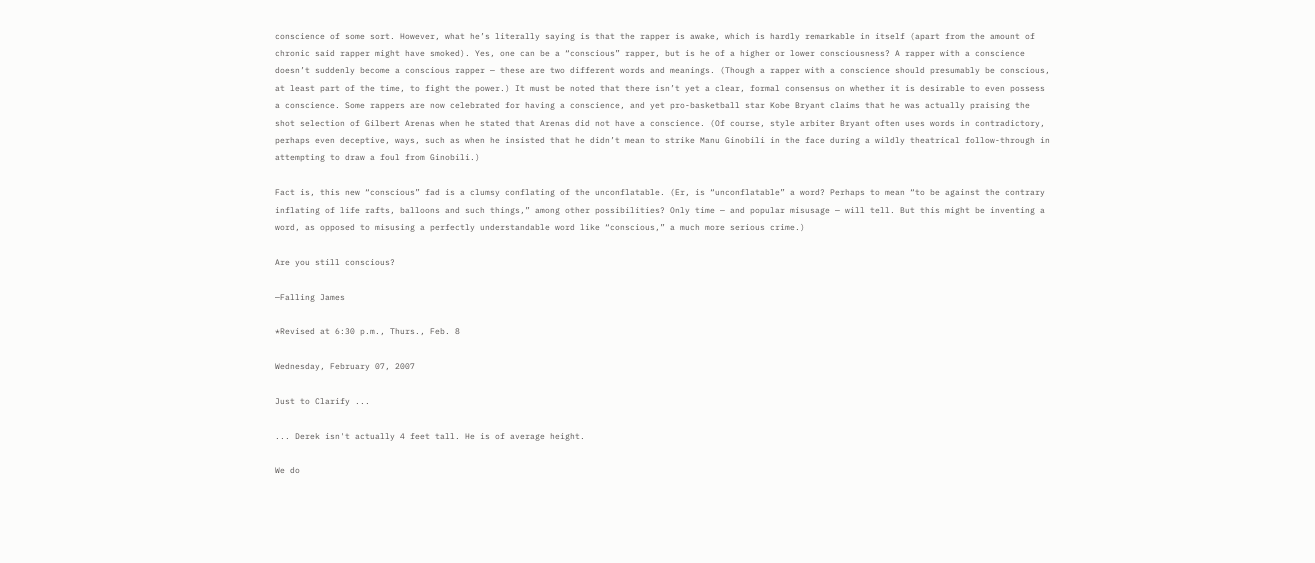conscience of some sort. However, what he’s literally saying is that the rapper is awake, which is hardly remarkable in itself (apart from the amount of chronic said rapper might have smoked). Yes, one can be a “conscious” rapper, but is he of a higher or lower consciousness? A rapper with a conscience doesn’t suddenly become a conscious rapper — these are two different words and meanings. (Though a rapper with a conscience should presumably be conscious, at least part of the time, to fight the power.) It must be noted that there isn’t yet a clear, formal consensus on whether it is desirable to even possess a conscience. Some rappers are now celebrated for having a conscience, and yet pro-basketball star Kobe Bryant claims that he was actually praising the shot selection of Gilbert Arenas when he stated that Arenas did not have a conscience. (Of course, style arbiter Bryant often uses words in contradictory, perhaps even deceptive, ways, such as when he insisted that he didn’t mean to strike Manu Ginobili in the face during a wildly theatrical follow-through in attempting to draw a foul from Ginobili.)

Fact is, this new “conscious” fad is a clumsy conflating of the unconflatable. (Er, is “unconflatable” a word? Perhaps to mean “to be against the contrary inflating of life rafts, balloons and such things,” among other possibilities? Only time — and popular misusage — will tell. But this might be inventing a word, as opposed to misusing a perfectly understandable word like “conscious,” a much more serious crime.)

Are you still conscious?

—Falling James

*Revised at 6:30 p.m., Thurs., Feb. 8

Wednesday, February 07, 2007

Just to Clarify ...

... Derek isn't actually 4 feet tall. He is of average height.

We do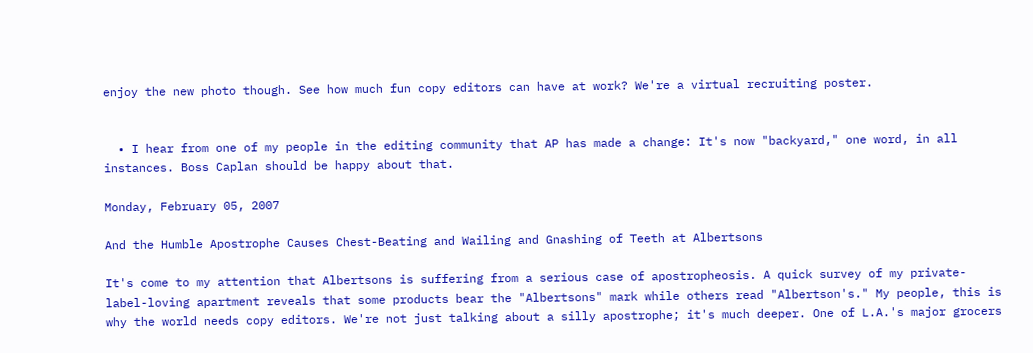enjoy the new photo though. See how much fun copy editors can have at work? We're a virtual recruiting poster.


  • I hear from one of my people in the editing community that AP has made a change: It's now "backyard," one word, in all instances. Boss Caplan should be happy about that.

Monday, February 05, 2007

And the Humble Apostrophe Causes Chest-Beating and Wailing and Gnashing of Teeth at Albertsons

It's come to my attention that Albertsons is suffering from a serious case of apostropheosis. A quick survey of my private-label-loving apartment reveals that some products bear the "Albertsons" mark while others read "Albertson's." My people, this is why the world needs copy editors. We're not just talking about a silly apostrophe; it's much deeper. One of L.A.'s major grocers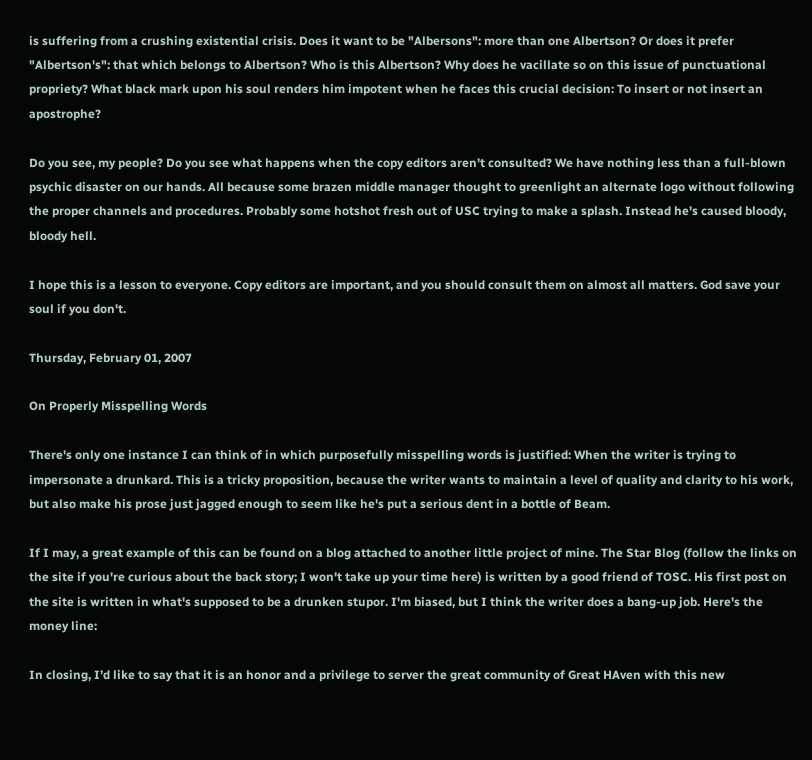is suffering from a crushing existential crisis. Does it want to be "Albersons": more than one Albertson? Or does it prefer "Albertson's": that which belongs to Albertson? Who is this Albertson? Why does he vacillate so on this issue of punctuational propriety? What black mark upon his soul renders him impotent when he faces this crucial decision: To insert or not insert an apostrophe?

Do you see, my people? Do you see what happens when the copy editors aren't consulted? We have nothing less than a full-blown psychic disaster on our hands. All because some brazen middle manager thought to greenlight an alternate logo without following the proper channels and procedures. Probably some hotshot fresh out of USC trying to make a splash. Instead he's caused bloody, bloody hell.

I hope this is a lesson to everyone. Copy editors are important, and you should consult them on almost all matters. God save your soul if you don't.

Thursday, February 01, 2007

On Properly Misspelling Words

There's only one instance I can think of in which purposefully misspelling words is justified: When the writer is trying to impersonate a drunkard. This is a tricky proposition, because the writer wants to maintain a level of quality and clarity to his work, but also make his prose just jagged enough to seem like he's put a serious dent in a bottle of Beam.

If I may, a great example of this can be found on a blog attached to another little project of mine. The Star Blog (follow the links on the site if you're curious about the back story; I won't take up your time here) is written by a good friend of TOSC. His first post on the site is written in what's supposed to be a drunken stupor. I'm biased, but I think the writer does a bang-up job. Here's the money line:

In closing, I’d like to say that it is an honor and a privilege to server the great community of Great HAven with this new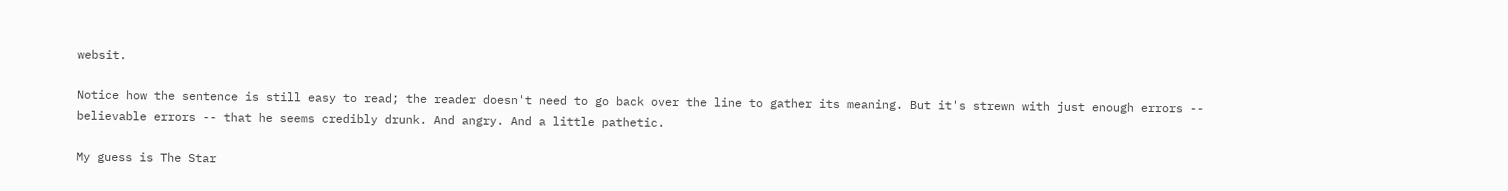websit.

Notice how the sentence is still easy to read; the reader doesn't need to go back over the line to gather its meaning. But it's strewn with just enough errors -- believable errors -- that he seems credibly drunk. And angry. And a little pathetic.

My guess is The Star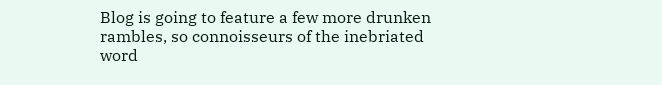Blog is going to feature a few more drunken rambles, so connoisseurs of the inebriated word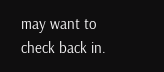may want to check back in.